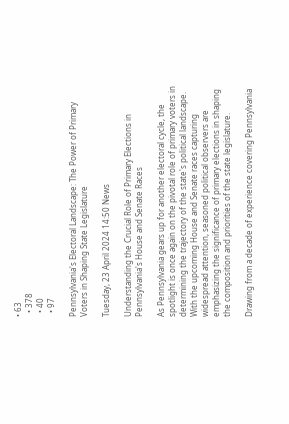• 63
  • 378
  • 40
  • 97

Pennsylvania's Electoral Landscape: The Power of Primary Voters in Shaping State Legislature

Tuesday, 23 April 2024 14:50 News

Understanding the Crucial Role of Primary Elections in Pennsylvania's House and Senate Races

As Pennsylvania gears up for another electoral cycle, the spotlight is once again on the pivotal role of primary voters in determining the trajectory of the state's political landscape. With the upcoming House and Senate races capturing widespread attention, seasoned political observers are emphasizing the significance of primary elections in shaping the composition and priorities of the state legislature.

Drawing from a decade of experience covering Pennsylvania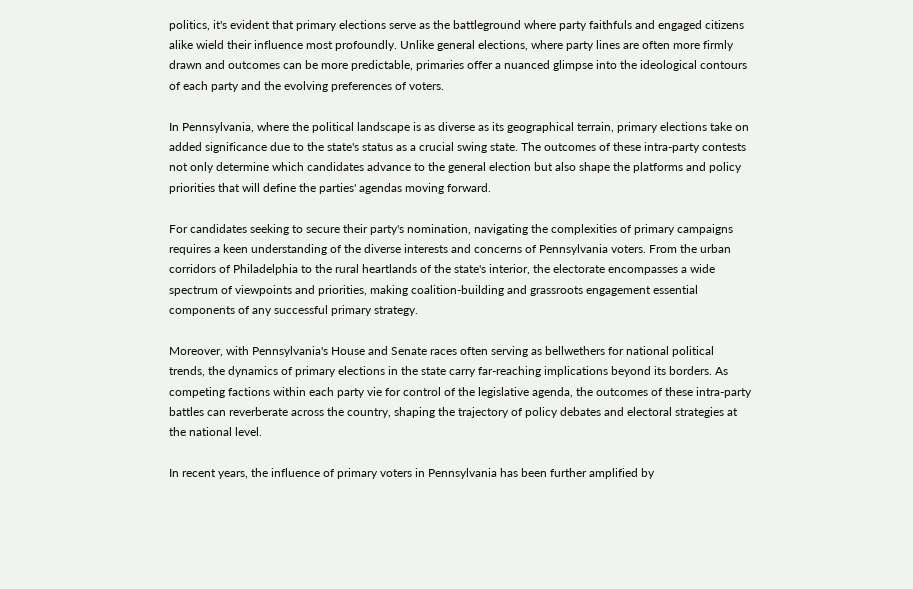politics, it's evident that primary elections serve as the battleground where party faithfuls and engaged citizens alike wield their influence most profoundly. Unlike general elections, where party lines are often more firmly drawn and outcomes can be more predictable, primaries offer a nuanced glimpse into the ideological contours of each party and the evolving preferences of voters.

In Pennsylvania, where the political landscape is as diverse as its geographical terrain, primary elections take on added significance due to the state's status as a crucial swing state. The outcomes of these intra-party contests not only determine which candidates advance to the general election but also shape the platforms and policy priorities that will define the parties' agendas moving forward.

For candidates seeking to secure their party's nomination, navigating the complexities of primary campaigns requires a keen understanding of the diverse interests and concerns of Pennsylvania voters. From the urban corridors of Philadelphia to the rural heartlands of the state's interior, the electorate encompasses a wide spectrum of viewpoints and priorities, making coalition-building and grassroots engagement essential components of any successful primary strategy.

Moreover, with Pennsylvania's House and Senate races often serving as bellwethers for national political trends, the dynamics of primary elections in the state carry far-reaching implications beyond its borders. As competing factions within each party vie for control of the legislative agenda, the outcomes of these intra-party battles can reverberate across the country, shaping the trajectory of policy debates and electoral strategies at the national level.

In recent years, the influence of primary voters in Pennsylvania has been further amplified by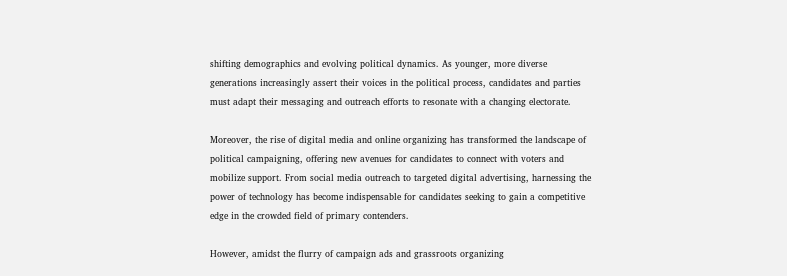shifting demographics and evolving political dynamics. As younger, more diverse generations increasingly assert their voices in the political process, candidates and parties must adapt their messaging and outreach efforts to resonate with a changing electorate.

Moreover, the rise of digital media and online organizing has transformed the landscape of political campaigning, offering new avenues for candidates to connect with voters and mobilize support. From social media outreach to targeted digital advertising, harnessing the power of technology has become indispensable for candidates seeking to gain a competitive edge in the crowded field of primary contenders.

However, amidst the flurry of campaign ads and grassroots organizing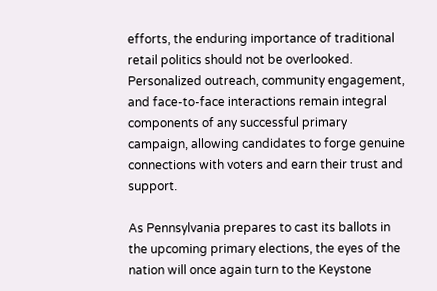efforts, the enduring importance of traditional retail politics should not be overlooked. Personalized outreach, community engagement, and face-to-face interactions remain integral components of any successful primary campaign, allowing candidates to forge genuine connections with voters and earn their trust and support.

As Pennsylvania prepares to cast its ballots in the upcoming primary elections, the eyes of the nation will once again turn to the Keystone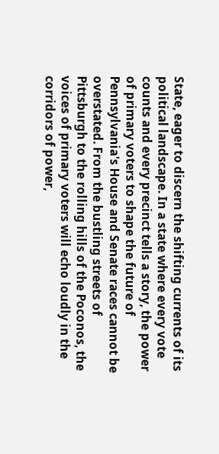State, eager to discern the shifting currents of its political landscape. In a state where every vote counts and every precinct tells a story, the power of primary voters to shape the future of Pennsylvania's House and Senate races cannot be overstated. From the bustling streets of Pittsburgh to the rolling hills of the Poconos, the voices of primary voters will echo loudly in the corridors of power,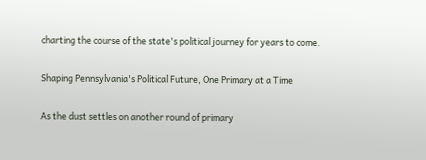charting the course of the state's political journey for years to come.

Shaping Pennsylvania's Political Future, One Primary at a Time

As the dust settles on another round of primary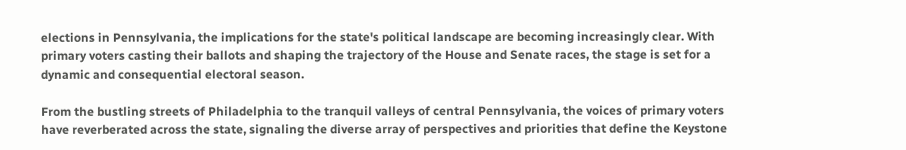elections in Pennsylvania, the implications for the state's political landscape are becoming increasingly clear. With primary voters casting their ballots and shaping the trajectory of the House and Senate races, the stage is set for a dynamic and consequential electoral season.

From the bustling streets of Philadelphia to the tranquil valleys of central Pennsylvania, the voices of primary voters have reverberated across the state, signaling the diverse array of perspectives and priorities that define the Keystone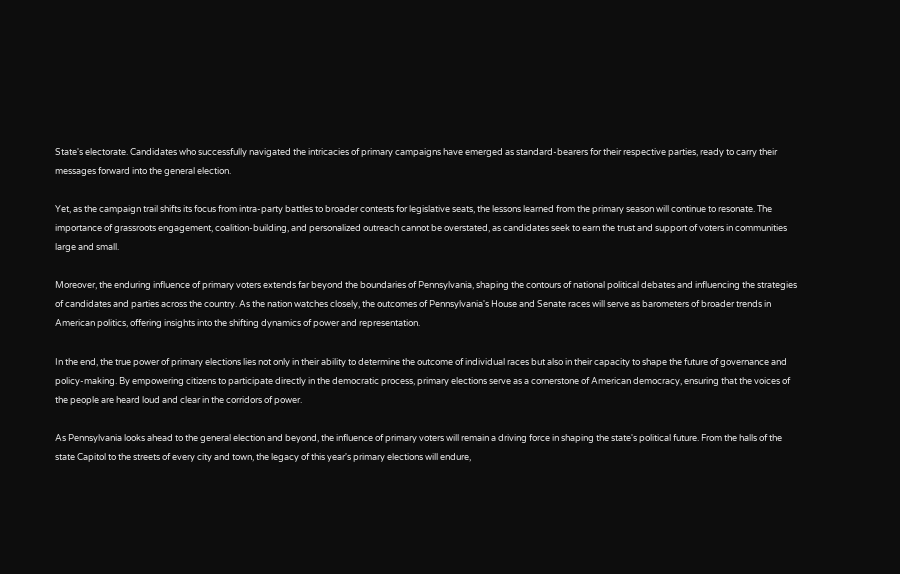State's electorate. Candidates who successfully navigated the intricacies of primary campaigns have emerged as standard-bearers for their respective parties, ready to carry their messages forward into the general election.

Yet, as the campaign trail shifts its focus from intra-party battles to broader contests for legislative seats, the lessons learned from the primary season will continue to resonate. The importance of grassroots engagement, coalition-building, and personalized outreach cannot be overstated, as candidates seek to earn the trust and support of voters in communities large and small.

Moreover, the enduring influence of primary voters extends far beyond the boundaries of Pennsylvania, shaping the contours of national political debates and influencing the strategies of candidates and parties across the country. As the nation watches closely, the outcomes of Pennsylvania's House and Senate races will serve as barometers of broader trends in American politics, offering insights into the shifting dynamics of power and representation.

In the end, the true power of primary elections lies not only in their ability to determine the outcome of individual races but also in their capacity to shape the future of governance and policy-making. By empowering citizens to participate directly in the democratic process, primary elections serve as a cornerstone of American democracy, ensuring that the voices of the people are heard loud and clear in the corridors of power.

As Pennsylvania looks ahead to the general election and beyond, the influence of primary voters will remain a driving force in shaping the state's political future. From the halls of the state Capitol to the streets of every city and town, the legacy of this year's primary elections will endure,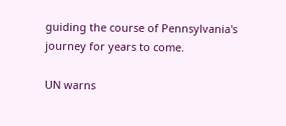guiding the course of Pennsylvania's journey for years to come.

UN warns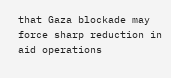that Gaza blockade may force sharp reduction in aid operations